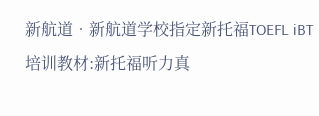新航道•新航道学校指定新托福TOEFL iBT培训教材:新托福听力真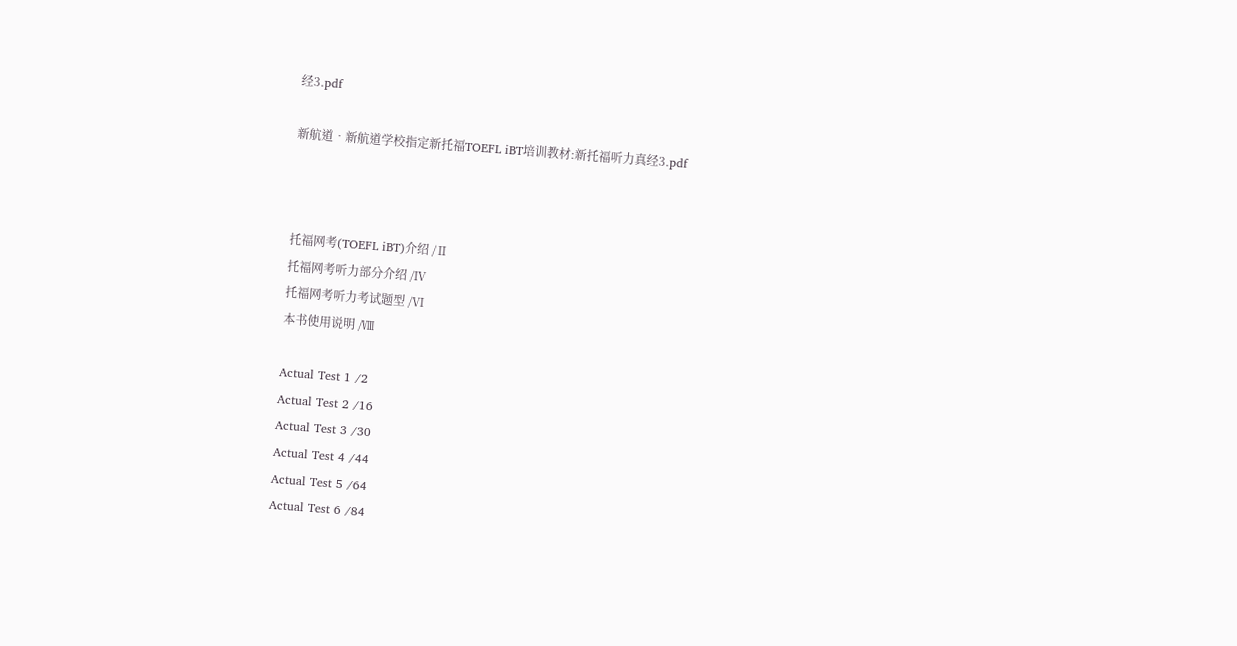经3.pdf

新航道•新航道学校指定新托福TOEFL iBT培训教材:新托福听力真经3.pdf



托福网考(TOEFL iBT)介绍 /Ⅱ
托福网考听力部分介绍 /Ⅳ
托福网考听力考试题型 /Ⅵ
本书使用说明 /Ⅷ

Actual Test 1 /2
Actual Test 2 /16
Actual Test 3 /30
Actual Test 4 /44
Actual Test 5 /64
Actual Test 6 /84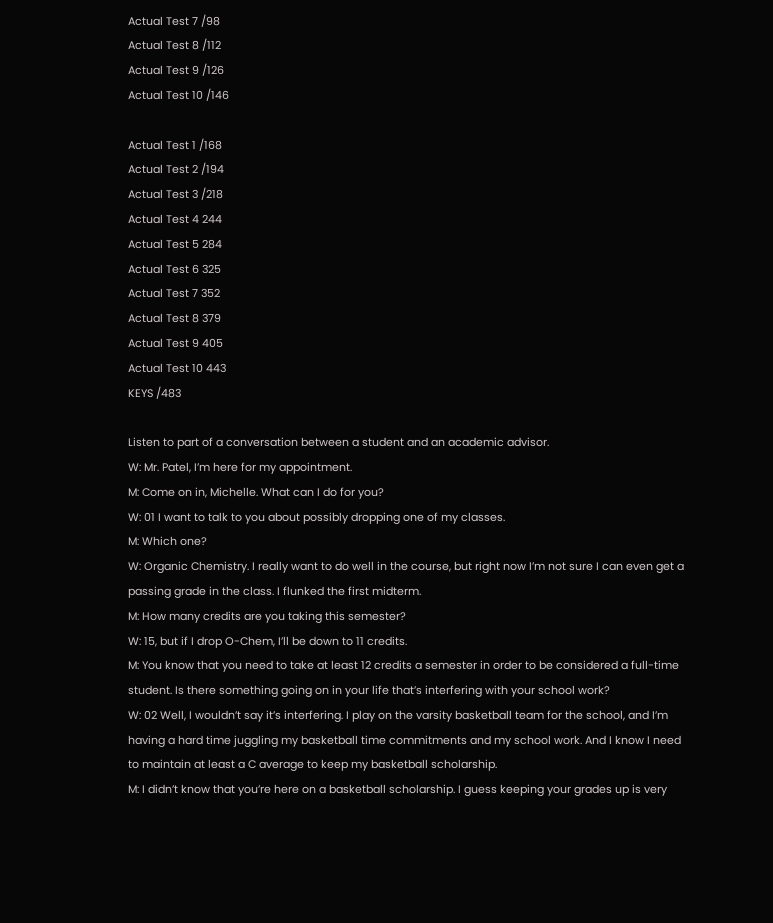Actual Test 7 /98
Actual Test 8 /112
Actual Test 9 /126
Actual Test 10 /146

Actual Test 1 /168
Actual Test 2 /194
Actual Test 3 /218
Actual Test 4 244
Actual Test 5 284
Actual Test 6 325
Actual Test 7 352
Actual Test 8 379
Actual Test 9 405
Actual Test 10 443
KEYS /483

Listen to part of a conversation between a student and an academic advisor.
W: Mr. Patel, I’m here for my appointment.
M: Come on in, Michelle. What can I do for you?
W: 01 I want to talk to you about possibly dropping one of my classes.
M: Which one?
W: Organic Chemistry. I really want to do well in the course, but right now I’m not sure I can even get a passing grade in the class. I flunked the first midterm.
M: How many credits are you taking this semester?
W: 15, but if I drop O-Chem, I’ll be down to 11 credits.
M: You know that you need to take at least 12 credits a semester in order to be considered a full-time student. Is there something going on in your life that’s interfering with your school work?
W: 02 Well, I wouldn’t say it’s interfering. I play on the varsity basketball team for the school, and I’m having a hard time juggling my basketball time commitments and my school work. And I know I need to maintain at least a C average to keep my basketball scholarship.
M: I didn’t know that you’re here on a basketball scholarship. I guess keeping your grades up is very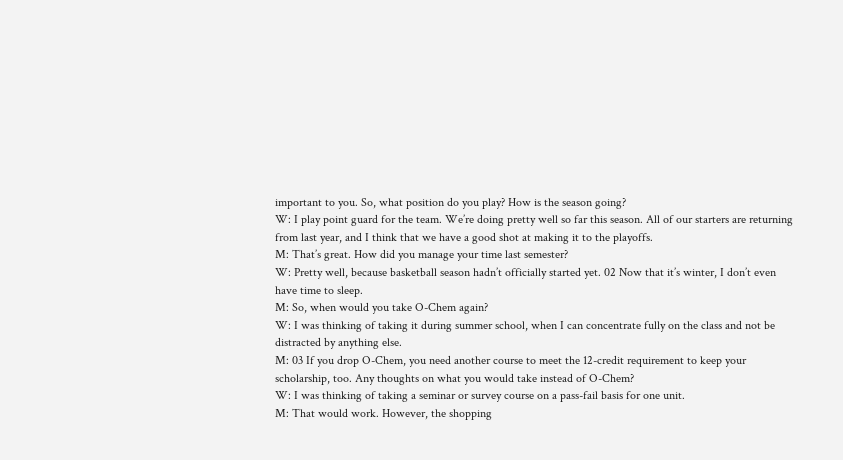important to you. So, what position do you play? How is the season going?
W: I play point guard for the team. We’re doing pretty well so far this season. All of our starters are returning from last year, and I think that we have a good shot at making it to the playoffs.
M: That’s great. How did you manage your time last semester?
W: Pretty well, because basketball season hadn’t officially started yet. 02 Now that it’s winter, I don’t even have time to sleep.
M: So, when would you take O-Chem again?
W: I was thinking of taking it during summer school, when I can concentrate fully on the class and not be distracted by anything else.
M: 03 If you drop O-Chem, you need another course to meet the 12-credit requirement to keep your scholarship, too. Any thoughts on what you would take instead of O-Chem?
W: I was thinking of taking a seminar or survey course on a pass-fail basis for one unit.
M: That would work. However, the shopping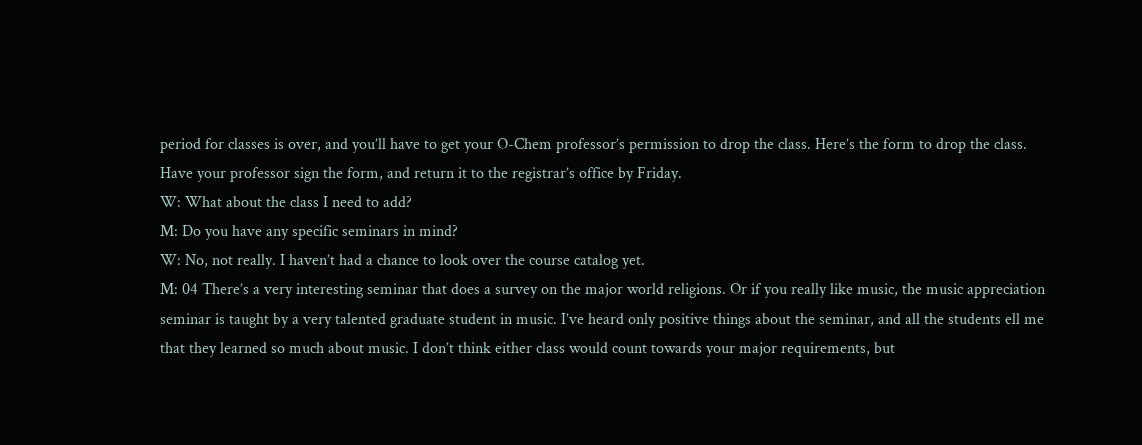period for classes is over, and you’ll have to get your O-Chem professor’s permission to drop the class. Here’s the form to drop the class. Have your professor sign the form, and return it to the registrar’s office by Friday.
W: What about the class I need to add?
M: Do you have any specific seminars in mind?
W: No, not really. I haven’t had a chance to look over the course catalog yet.
M: 04 There’s a very interesting seminar that does a survey on the major world religions. Or if you really like music, the music appreciation seminar is taught by a very talented graduate student in music. I’ve heard only positive things about the seminar, and all the students ell me that they learned so much about music. I don’t think either class would count towards your major requirements, but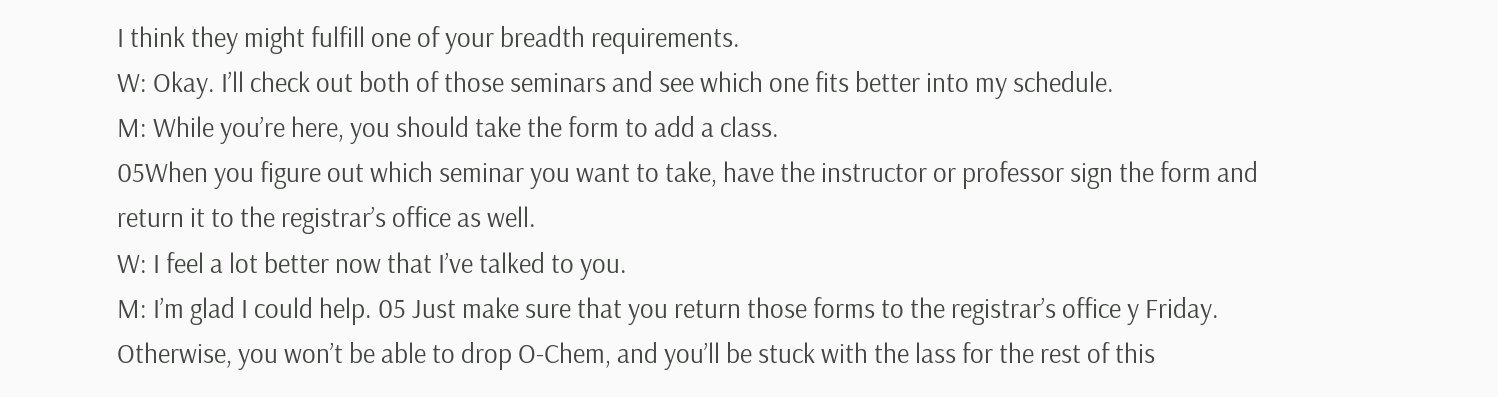I think they might fulfill one of your breadth requirements.
W: Okay. I’ll check out both of those seminars and see which one fits better into my schedule.
M: While you’re here, you should take the form to add a class.
05When you figure out which seminar you want to take, have the instructor or professor sign the form and return it to the registrar’s office as well.
W: I feel a lot better now that I’ve talked to you.
M: I’m glad I could help. 05 Just make sure that you return those forms to the registrar’s office y Friday. Otherwise, you won’t be able to drop O-Chem, and you’ll be stuck with the lass for the rest of this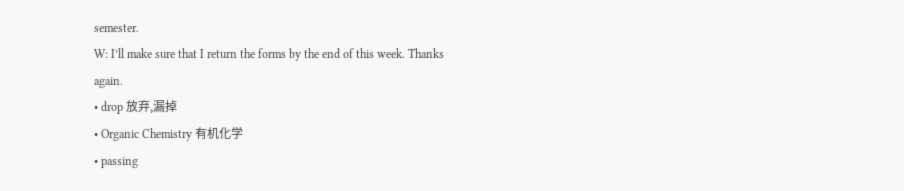semester.
W: I’ll make sure that I return the forms by the end of this week. Thanks again.
• drop 放弃,漏掉
• Organic Chemistry 有机化学
• passing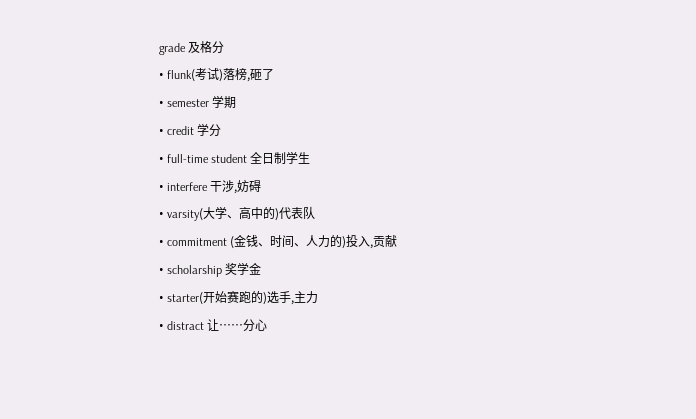grade 及格分
• flunk(考试)落榜,砸了
• semester 学期
• credit 学分
• full-time student 全日制学生
• interfere 干涉,妨碍
• varsity(大学、高中的)代表队
• commitment (金钱、时间、人力的)投入,贡献
• scholarship 奖学金
• starter(开始赛跑的)选手,主力
• distract 让⋯⋯分心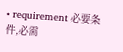• requirement 必要条件,必需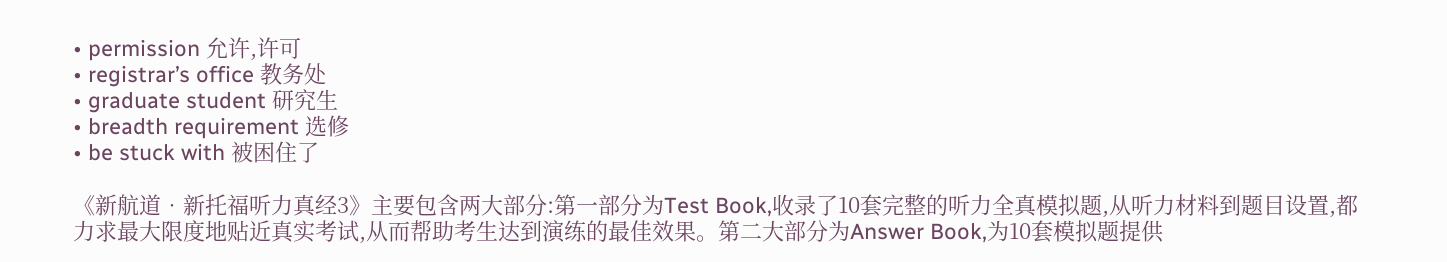• permission 允许,许可
• registrar’s office 教务处
• graduate student 研究生
• breadth requirement 选修
• be stuck with 被困住了

《新航道•新托福听力真经3》主要包含两大部分:第一部分为Test Book,收录了10套完整的听力全真模拟题,从听力材料到题目设置,都力求最大限度地贴近真实考试,从而帮助考生达到演练的最佳效果。第二大部分为Answer Book,为10套模拟题提供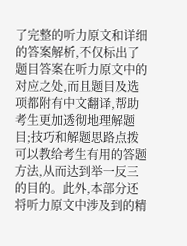了完整的听力原文和详细的答案解析,不仅标出了题目答案在听力原文中的对应之处,而且题目及选项都附有中文翻译,帮助考生更加透彻地理解题目;技巧和解题思路点拨可以教给考生有用的答题方法,从而达到举一反三的目的。此外,本部分还将听力原文中涉及到的精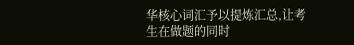华核心词汇予以提炼汇总,让考生在做题的同时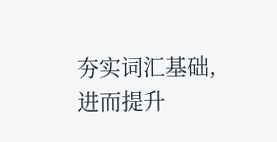夯实词汇基础,进而提升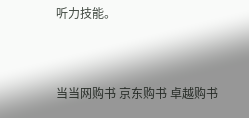听力技能。


当当网购书 京东购书 卓越购书